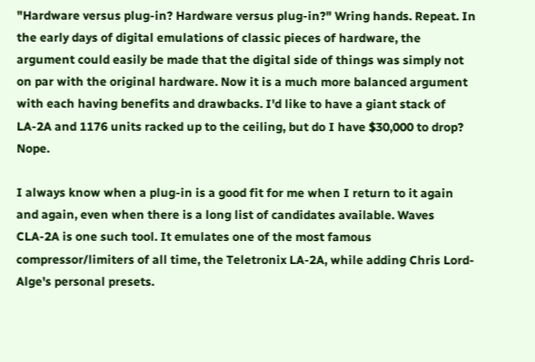"Hardware versus plug-in? Hardware versus plug-in?" Wring hands. Repeat. In the early days of digital emulations of classic pieces of hardware, the argument could easily be made that the digital side of things was simply not on par with the original hardware. Now it is a much more balanced argument with each having benefits and drawbacks. I'd like to have a giant stack of LA-2A and 1176 units racked up to the ceiling, but do I have $30,000 to drop? Nope.

I always know when a plug-in is a good fit for me when I return to it again and again, even when there is a long list of candidates available. Waves CLA-2A is one such tool. It emulates one of the most famous compressor/limiters of all time, the Teletronix LA-2A, while adding Chris Lord-Alge's personal presets.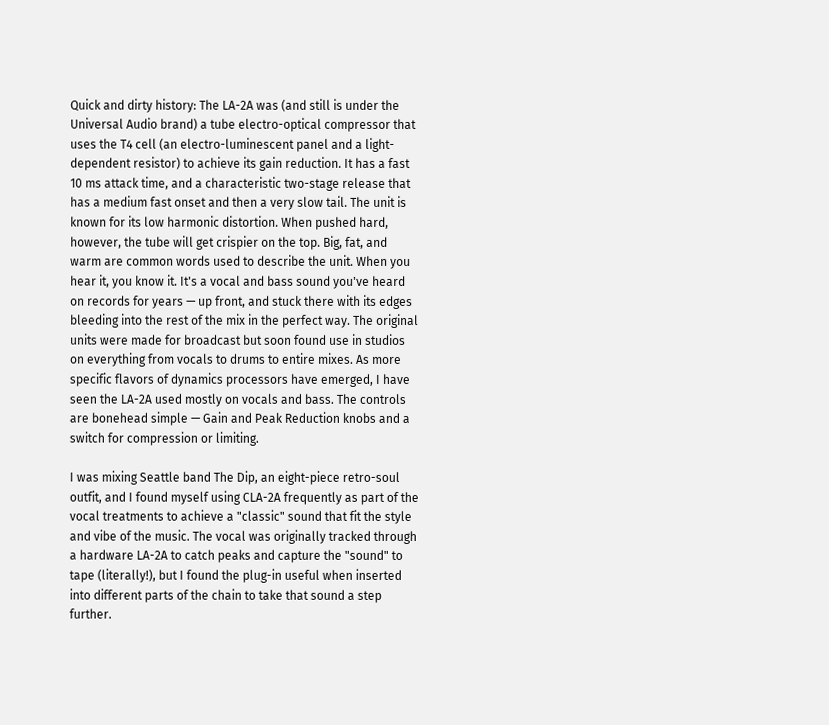Quick and dirty history: The LA-2A was (and still is under the Universal Audio brand) a tube electro-optical compressor that uses the T4 cell (an electro-luminescent panel and a light- dependent resistor) to achieve its gain reduction. It has a fast 10 ms attack time, and a characteristic two-stage release that has a medium fast onset and then a very slow tail. The unit is known for its low harmonic distortion. When pushed hard, however, the tube will get crispier on the top. Big, fat, and warm are common words used to describe the unit. When you hear it, you know it. It's a vocal and bass sound you've heard on records for years — up front, and stuck there with its edges bleeding into the rest of the mix in the perfect way. The original units were made for broadcast but soon found use in studios on everything from vocals to drums to entire mixes. As more specific flavors of dynamics processors have emerged, I have seen the LA-2A used mostly on vocals and bass. The controls are bonehead simple — Gain and Peak Reduction knobs and a switch for compression or limiting.

I was mixing Seattle band The Dip, an eight-piece retro-soul outfit, and I found myself using CLA-2A frequently as part of the vocal treatments to achieve a "classic" sound that fit the style and vibe of the music. The vocal was originally tracked through a hardware LA-2A to catch peaks and capture the "sound" to tape (literally!), but I found the plug-in useful when inserted into different parts of the chain to take that sound a step further.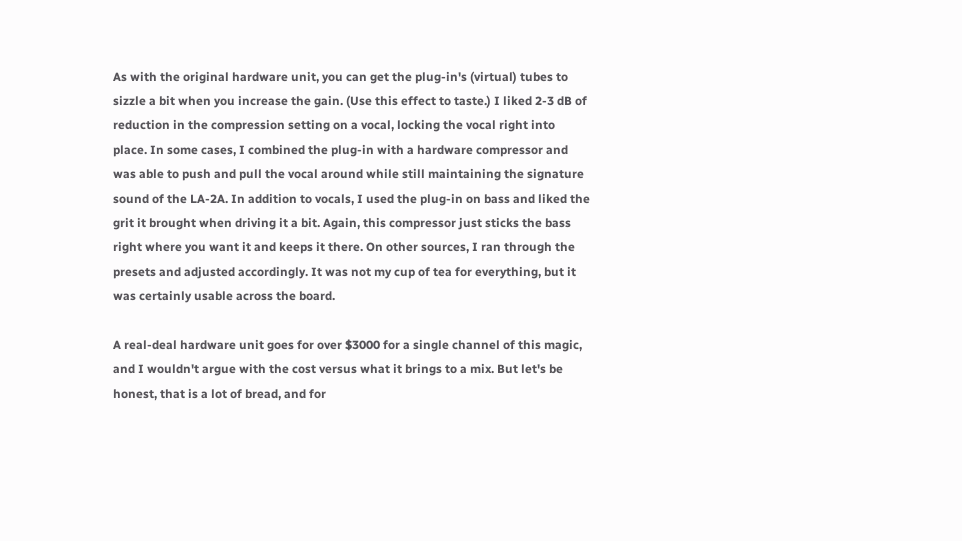As with the original hardware unit, you can get the plug-in's (virtual) tubes to sizzle a bit when you increase the gain. (Use this effect to taste.) I liked 2-3 dB of reduction in the compression setting on a vocal, locking the vocal right into place. In some cases, I combined the plug-in with a hardware compressor and was able to push and pull the vocal around while still maintaining the signature sound of the LA-2A. In addition to vocals, I used the plug-in on bass and liked the grit it brought when driving it a bit. Again, this compressor just sticks the bass right where you want it and keeps it there. On other sources, I ran through the presets and adjusted accordingly. It was not my cup of tea for everything, but it was certainly usable across the board.

A real-deal hardware unit goes for over $3000 for a single channel of this magic, and I wouldn't argue with the cost versus what it brings to a mix. But let's be honest, that is a lot of bread, and for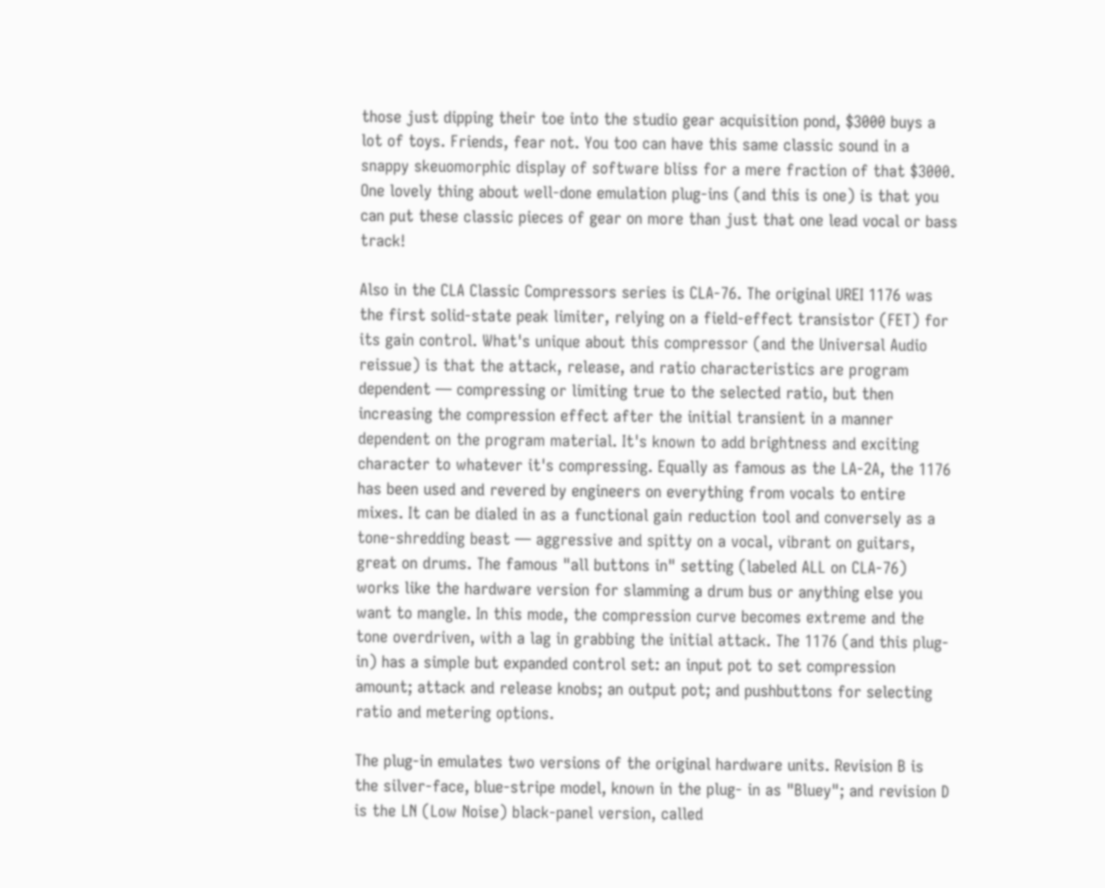those just dipping their toe into the studio gear acquisition pond, $3000 buys a lot of toys. Friends, fear not. You too can have this same classic sound in a snappy skeuomorphic display of software bliss for a mere fraction of that $3000. One lovely thing about well-done emulation plug-ins (and this is one) is that you can put these classic pieces of gear on more than just that one lead vocal or bass track!

Also in the CLA Classic Compressors series is CLA-76. The original UREI 1176 was the first solid-state peak limiter, relying on a field-effect transistor (FET) for its gain control. What's unique about this compressor (and the Universal Audio reissue) is that the attack, release, and ratio characteristics are program dependent — compressing or limiting true to the selected ratio, but then increasing the compression effect after the initial transient in a manner dependent on the program material. It's known to add brightness and exciting character to whatever it's compressing. Equally as famous as the LA-2A, the 1176 has been used and revered by engineers on everything from vocals to entire mixes. It can be dialed in as a functional gain reduction tool and conversely as a tone-shredding beast — aggressive and spitty on a vocal, vibrant on guitars, great on drums. The famous "all buttons in" setting (labeled ALL on CLA-76) works like the hardware version for slamming a drum bus or anything else you want to mangle. In this mode, the compression curve becomes extreme and the tone overdriven, with a lag in grabbing the initial attack. The 1176 (and this plug-in) has a simple but expanded control set: an input pot to set compression amount; attack and release knobs; an output pot; and pushbuttons for selecting ratio and metering options.

The plug-in emulates two versions of the original hardware units. Revision B is the silver-face, blue-stripe model, known in the plug- in as "Bluey"; and revision D is the LN (Low Noise) black-panel version, called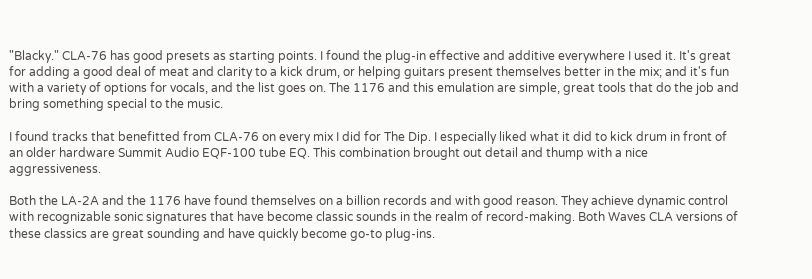"Blacky." CLA-76 has good presets as starting points. I found the plug-in effective and additive everywhere I used it. It's great for adding a good deal of meat and clarity to a kick drum, or helping guitars present themselves better in the mix; and it's fun with a variety of options for vocals, and the list goes on. The 1176 and this emulation are simple, great tools that do the job and bring something special to the music.

I found tracks that benefitted from CLA-76 on every mix I did for The Dip. I especially liked what it did to kick drum in front of an older hardware Summit Audio EQF-100 tube EQ. This combination brought out detail and thump with a nice aggressiveness.

Both the LA-2A and the 1176 have found themselves on a billion records and with good reason. They achieve dynamic control with recognizable sonic signatures that have become classic sounds in the realm of record-making. Both Waves CLA versions of these classics are great sounding and have quickly become go-to plug-ins.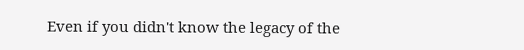Even if you didn't know the legacy of the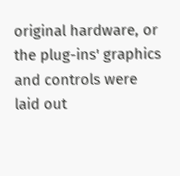original hardware, or the plug-ins' graphics and controls were laid out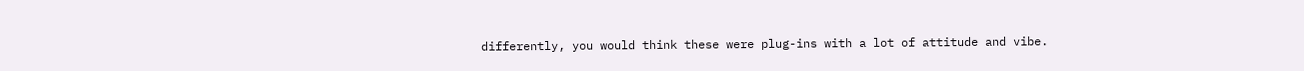differently, you would think these were plug-ins with a lot of attitude and vibe.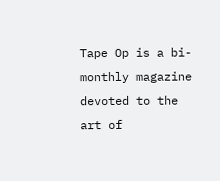Tape Op is a bi-monthly magazine devoted to the art of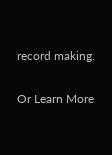record making.

Or Learn More